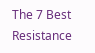The 7 Best Resistance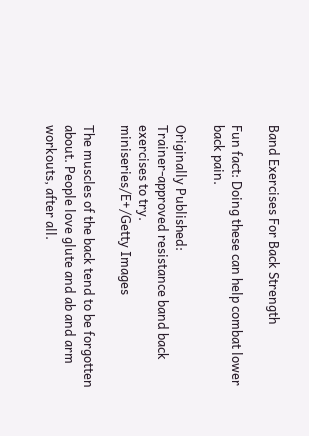Band Exercises For Back Strength

Fun fact: Doing these can help combat lower back pain.

Originally Published:
Trainer-approved resistance band back exercises to try.
miniseries/E+/Getty Images

The muscles of the back tend to be forgotten about. People love glute and ab and arm workouts, after all.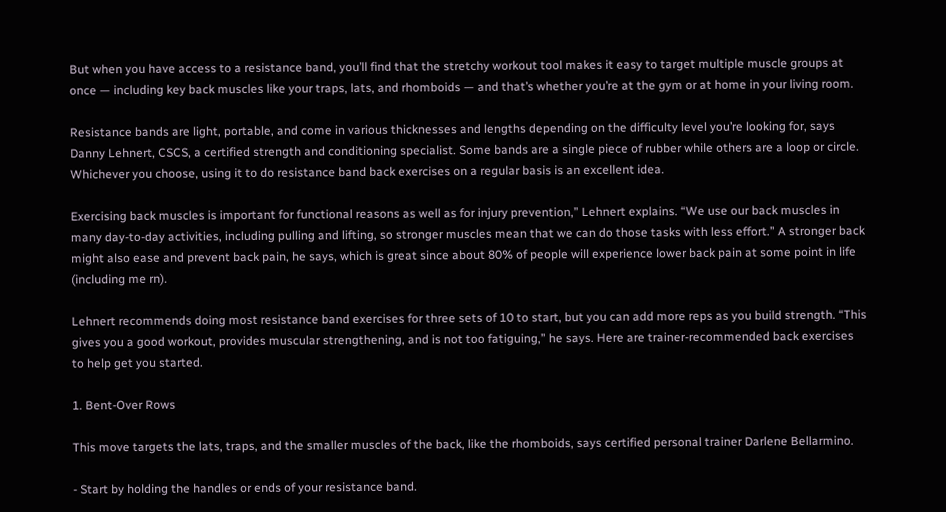But when you have access to a resistance band, you’ll find that the stretchy workout tool makes it easy to target multiple muscle groups at once — including key back muscles like your traps, lats, and rhomboids — and that’s whether you’re at the gym or at home in your living room.

Resistance bands are light, portable, and come in various thicknesses and lengths depending on the difficulty level you’re looking for, says Danny Lehnert, CSCS, a certified strength and conditioning specialist. Some bands are a single piece of rubber while others are a loop or circle. Whichever you choose, using it to do resistance band back exercises on a regular basis is an excellent idea.

Exercising back muscles is important for functional reasons as well as for injury prevention,” Lehnert explains. “We use our back muscles in many day-to-day activities, including pulling and lifting, so stronger muscles mean that we can do those tasks with less effort.” A stronger back might also ease and prevent back pain, he says, which is great since about 80% of people will experience lower back pain at some point in life (including me rn).

Lehnert recommends doing most resistance band exercises for three sets of 10 to start, but you can add more reps as you build strength. “This gives you a good workout, provides muscular strengthening, and is not too fatiguing,” he says. Here are trainer-recommended back exercises to help get you started.

1. Bent-Over Rows

This move targets the lats, traps, and the smaller muscles of the back, like the rhomboids, says certified personal trainer Darlene Bellarmino.

- Start by holding the handles or ends of your resistance band.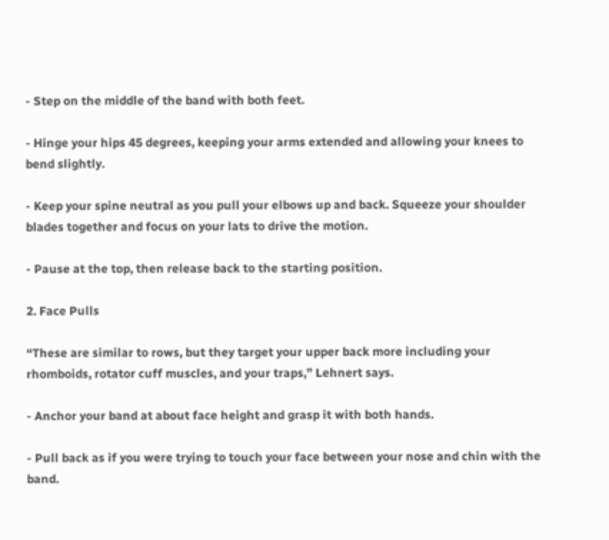- Step on the middle of the band with both feet.

- Hinge your hips 45 degrees, keeping your arms extended and allowing your knees to bend slightly.

- Keep your spine neutral as you pull your elbows up and back. Squeeze your shoulder blades together and focus on your lats to drive the motion.

- Pause at the top, then release back to the starting position.

2. Face Pulls

“These are similar to rows, but they target your upper back more including your rhomboids, rotator cuff muscles, and your traps,” Lehnert says.

- Anchor your band at about face height and grasp it with both hands.

- Pull back as if you were trying to touch your face between your nose and chin with the band.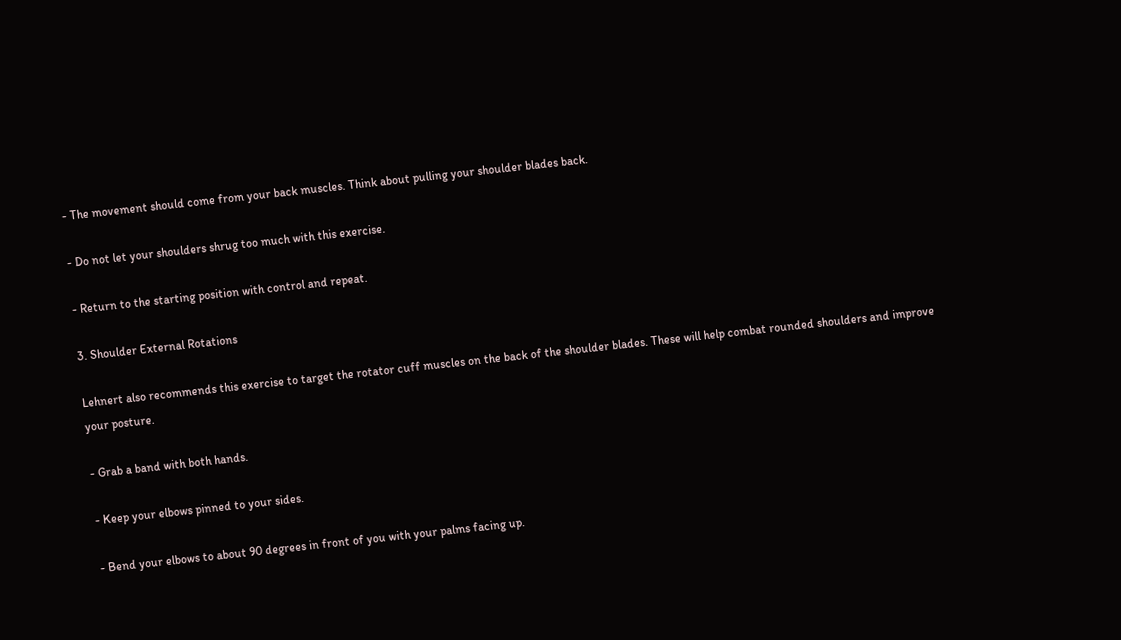- The movement should come from your back muscles. Think about pulling your shoulder blades back.

- Do not let your shoulders shrug too much with this exercise.

- Return to the starting position with control and repeat.

3. Shoulder External Rotations

Lehnert also recommends this exercise to target the rotator cuff muscles on the back of the shoulder blades. These will help combat rounded shoulders and improve your posture.

- Grab a band with both hands.

- Keep your elbows pinned to your sides.

- Bend your elbows to about 90 degrees in front of you with your palms facing up.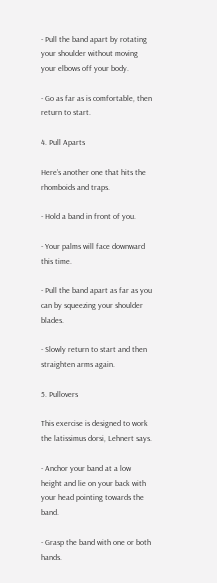- Pull the band apart by rotating your shoulder without moving your elbows off your body.

- Go as far as is comfortable, then return to start.

4. Pull Aparts

Here’s another one that hits the rhomboids and traps.

- Hold a band in front of you.

- Your palms will face downward this time.

- Pull the band apart as far as you can by squeezing your shoulder blades.

- Slowly return to start and then straighten arms again.

5. Pullovers

This exercise is designed to work the latissimus dorsi, Lehnert says.

- Anchor your band at a low height and lie on your back with your head pointing towards the band.

- Grasp the band with one or both hands.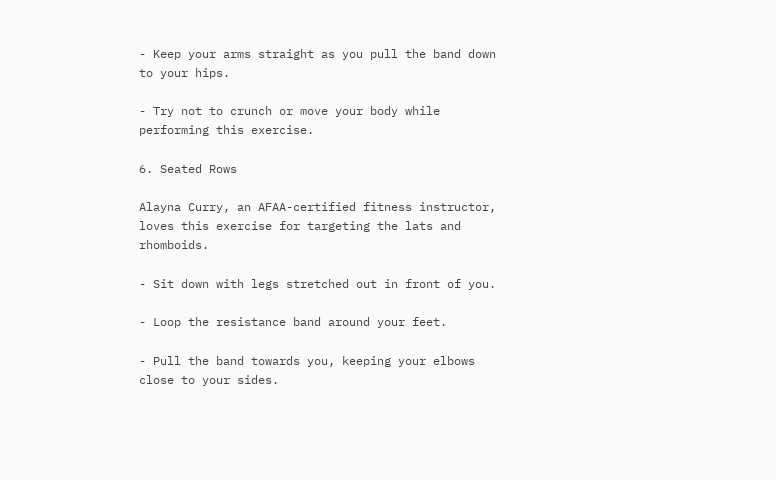- Keep your arms straight as you pull the band down to your hips.

- Try not to crunch or move your body while performing this exercise.

6. Seated Rows

Alayna Curry, an AFAA-certified fitness instructor, loves this exercise for targeting the lats and rhomboids.

- Sit down with legs stretched out in front of you.

- Loop the resistance band around your feet.

- Pull the band towards you, keeping your elbows close to your sides.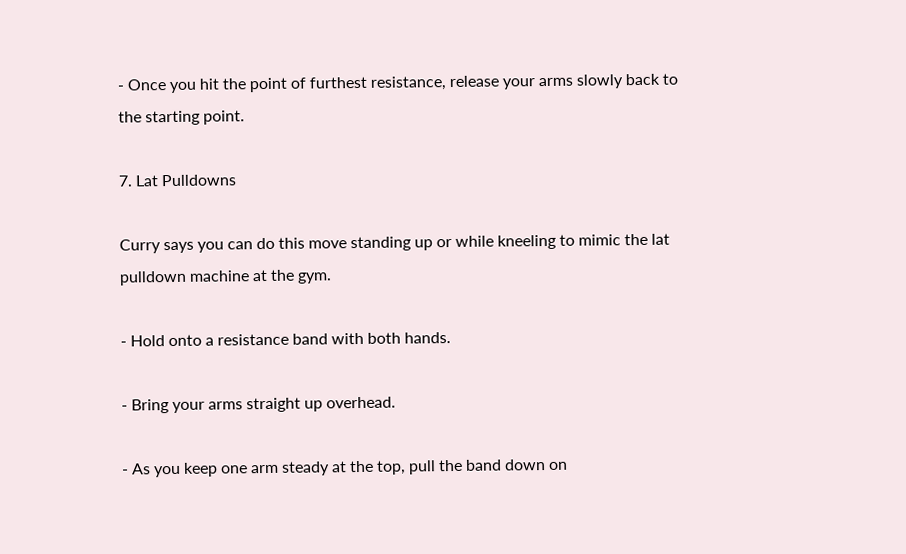- Once you hit the point of furthest resistance, release your arms slowly back to the starting point.

7. Lat Pulldowns

Curry says you can do this move standing up or while kneeling to mimic the lat pulldown machine at the gym.

- Hold onto a resistance band with both hands.

- Bring your arms straight up overhead.

- As you keep one arm steady at the top, pull the band down on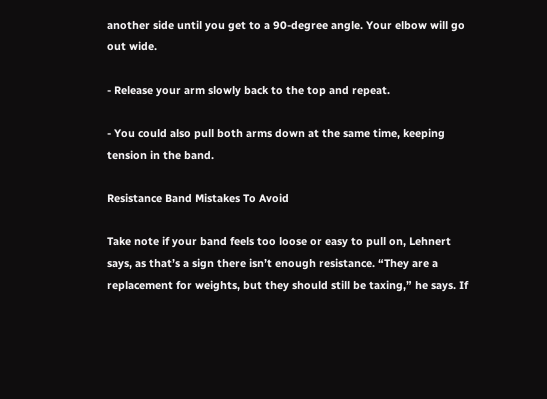another side until you get to a 90-degree angle. Your elbow will go out wide.

- Release your arm slowly back to the top and repeat.

- You could also pull both arms down at the same time, keeping tension in the band.

Resistance Band Mistakes To Avoid

Take note if your band feels too loose or easy to pull on, Lehnert says, as that’s a sign there isn’t enough resistance. “They are a replacement for weights, but they should still be taxing,” he says. If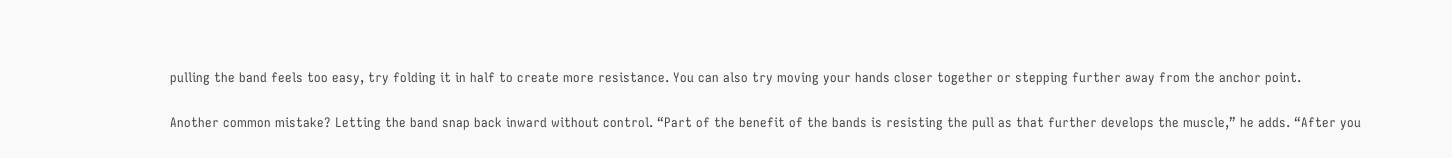pulling the band feels too easy, try folding it in half to create more resistance. You can also try moving your hands closer together or stepping further away from the anchor point.

Another common mistake? Letting the band snap back inward without control. “Part of the benefit of the bands is resisting the pull as that further develops the muscle,” he adds. “After you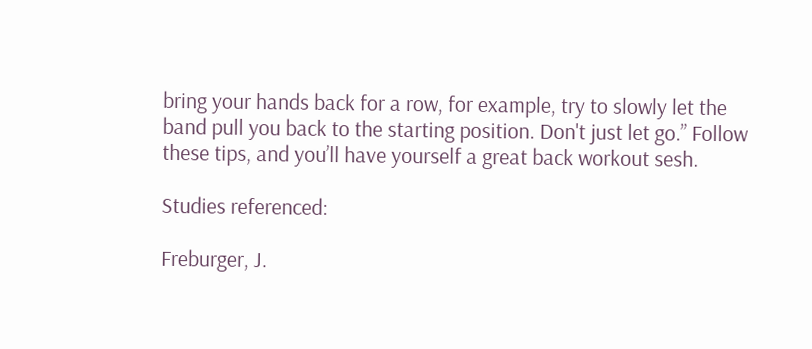bring your hands back for a row, for example, try to slowly let the band pull you back to the starting position. Don't just let go.” Follow these tips, and you’ll have yourself a great back workout sesh.

Studies referenced:

Freburger, J.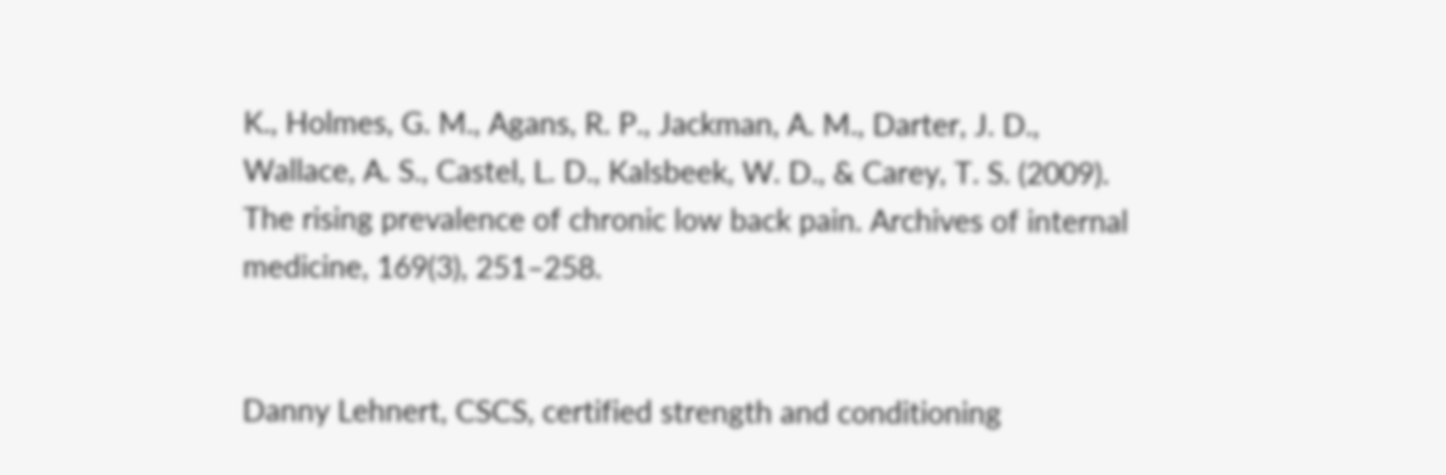K., Holmes, G. M., Agans, R. P., Jackman, A. M., Darter, J. D., Wallace, A. S., Castel, L. D., Kalsbeek, W. D., & Carey, T. S. (2009). The rising prevalence of chronic low back pain. Archives of internal medicine, 169(3), 251–258.


Danny Lehnert, CSCS, certified strength and conditioning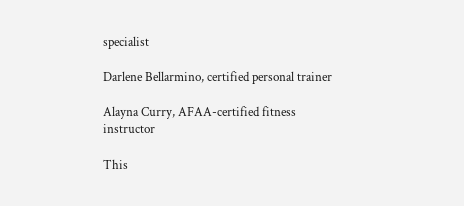specialist

Darlene Bellarmino, certified personal trainer

Alayna Curry, AFAA-certified fitness instructor

This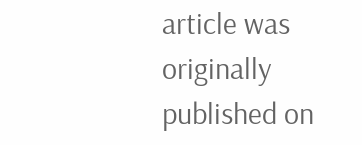article was originally published on